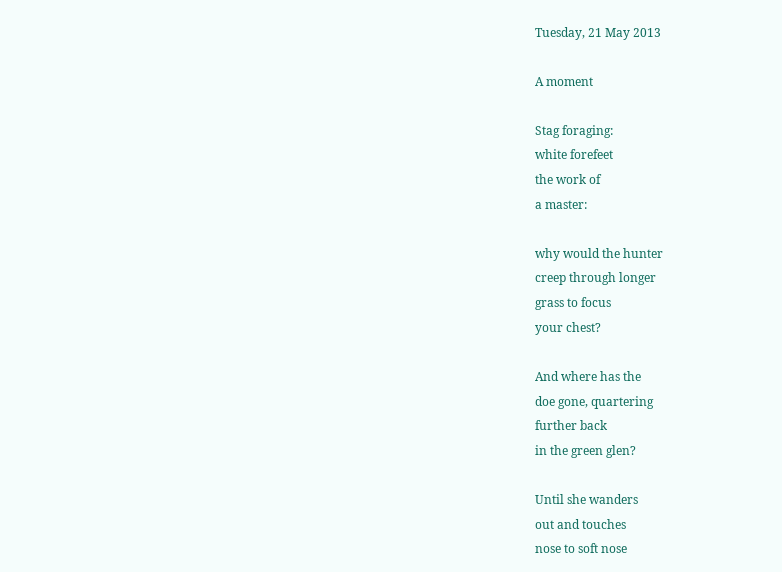Tuesday, 21 May 2013

A moment

Stag foraging:
white forefeet
the work of
a master:

why would the hunter
creep through longer
grass to focus
your chest?

And where has the
doe gone, quartering
further back
in the green glen?

Until she wanders
out and touches
nose to soft nose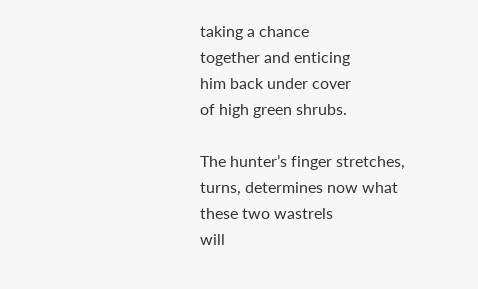taking a chance
together and enticing
him back under cover
of high green shrubs.

The hunter’s finger stretches,
turns, determines now what
these two wastrels
will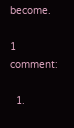become.

1 comment:

  1.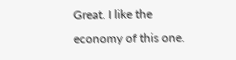Great. I like the economy of this one.